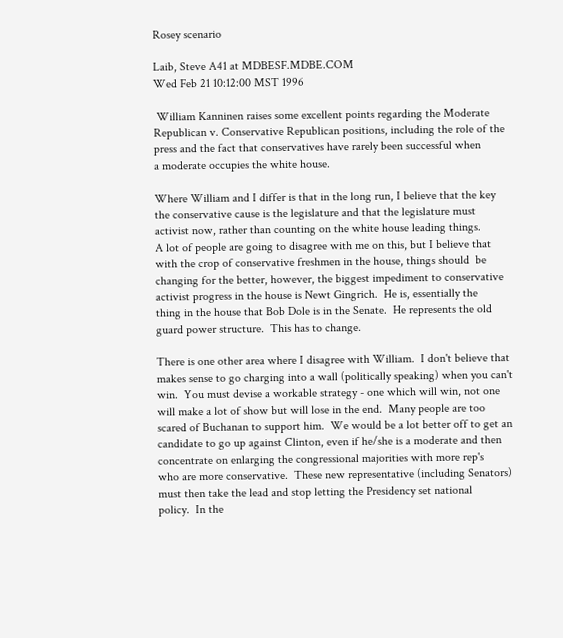Rosey scenario

Laib, Steve A41 at MDBESF.MDBE.COM
Wed Feb 21 10:12:00 MST 1996

 William Kanninen raises some excellent points regarding the Moderate
Republican v. Conservative Republican positions, including the role of the
press and the fact that conservatives have rarely been successful when
a moderate occupies the white house.

Where William and I differ is that in the long run, I believe that the key
the conservative cause is the legislature and that the legislature must
activist now, rather than counting on the white house leading things.
A lot of people are going to disagree with me on this, but I believe that
with the crop of conservative freshmen in the house, things should  be
changing for the better, however, the biggest impediment to conservative
activist progress in the house is Newt Gingrich.  He is, essentially the
thing in the house that Bob Dole is in the Senate.  He represents the old
guard power structure.  This has to change.

There is one other area where I disagree with William.  I don't believe that
makes sense to go charging into a wall (politically speaking) when you can't
win.  You must devise a workable strategy - one which will win, not one
will make a lot of show but will lose in the end.  Many people are too
scared of Buchanan to support him.  We would be a lot better off to get an
candidate to go up against Clinton, even if he/she is a moderate and then
concentrate on enlarging the congressional majorities with more rep's
who are more conservative.  These new representative (including Senators)
must then take the lead and stop letting the Presidency set national
policy.  In the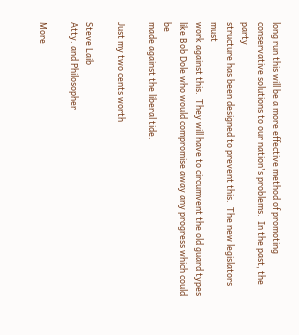long run this will be a more effective method of promoting
conservative solutions to our nation's problems.  In the past, the party
structure has been designed to prevent this.  The new legislators must
work against this.  They will have to circumvent the old guard types
like Bob Dole who would compromise away any progress which could be
made against the liberal tide.

Just my two cents worth

Steve Laib
Atty. and Philosopher

More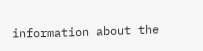information about the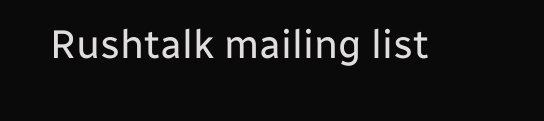Rushtalk mailing list